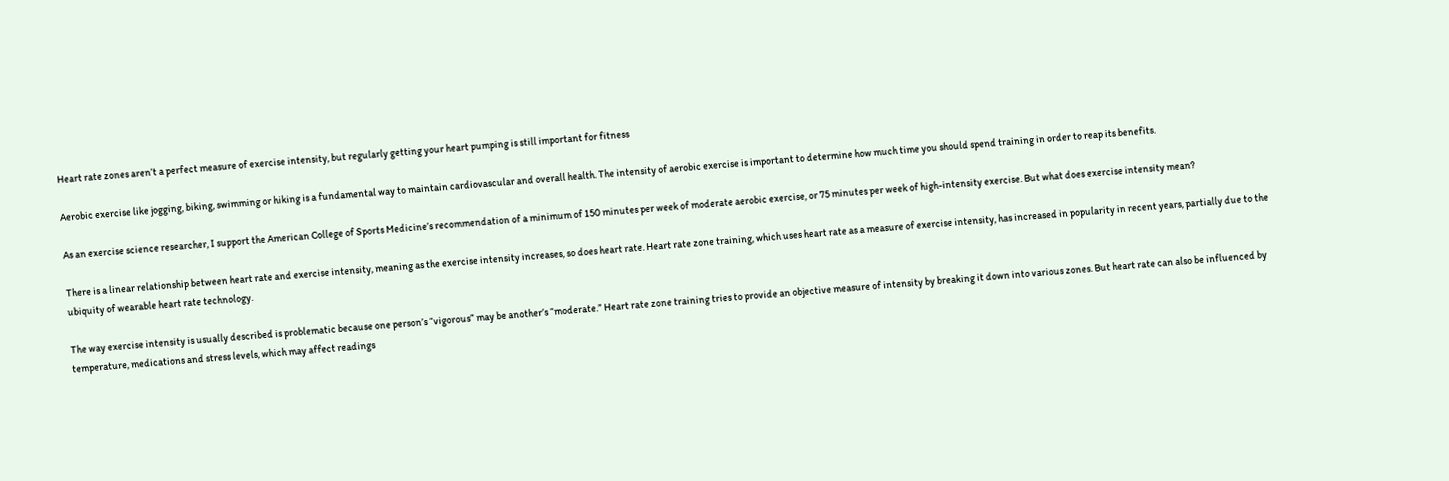Heart rate zones aren’t a perfect measure of exercise intensity, but regularly getting your heart pumping is still important for fitness

Aerobic exercise like jogging, biking, swimming or hiking is a fundamental way to maintain cardiovascular and overall health. The intensity of aerobic exercise is important to determine how much time you should spend training in order to reap its benefits.

As an exercise science researcher, I support the American College of Sports Medicine’s recommendation of a minimum of 150 minutes per week of moderate aerobic exercise, or 75 minutes per week of high-intensity exercise. But what does exercise intensity mean?

There is a linear relationship between heart rate and exercise intensity, meaning as the exercise intensity increases, so does heart rate. Heart rate zone training, which uses heart rate as a measure of exercise intensity, has increased in popularity in recent years, partially due to the ubiquity of wearable heart rate technology.

The way exercise intensity is usually described is problematic because one person’s “vigorous” may be another’s “moderate.” Heart rate zone training tries to provide an objective measure of intensity by breaking it down into various zones. But heart rate can also be influenced by temperature, medications and stress levels, which may affect readings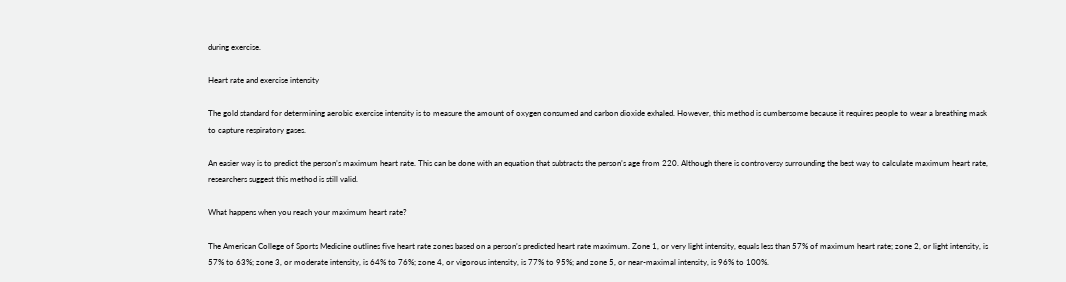during exercise.

Heart rate and exercise intensity

The gold standard for determining aerobic exercise intensity is to measure the amount of oxygen consumed and carbon dioxide exhaled. However, this method is cumbersome because it requires people to wear a breathing mask to capture respiratory gases.

An easier way is to predict the person’s maximum heart rate. This can be done with an equation that subtracts the person’s age from 220. Although there is controversy surrounding the best way to calculate maximum heart rate, researchers suggest this method is still valid.

What happens when you reach your maximum heart rate?

The American College of Sports Medicine outlines five heart rate zones based on a person’s predicted heart rate maximum. Zone 1, or very light intensity, equals less than 57% of maximum heart rate; zone 2, or light intensity, is 57% to 63%; zone 3, or moderate intensity, is 64% to 76%; zone 4, or vigorous intensity, is 77% to 95%; and zone 5, or near-maximal intensity, is 96% to 100%.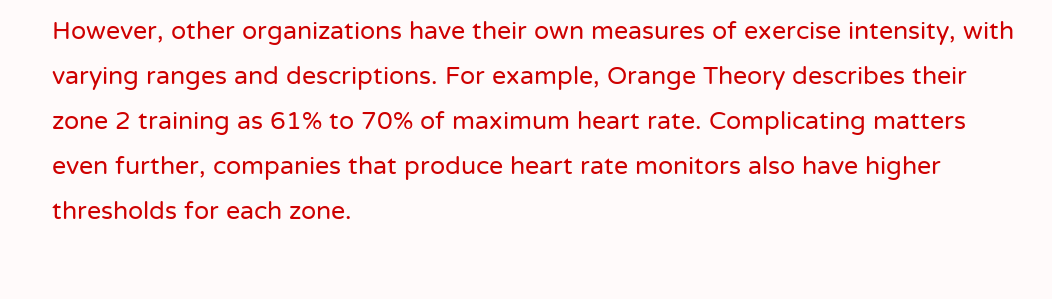However, other organizations have their own measures of exercise intensity, with varying ranges and descriptions. For example, Orange Theory describes their zone 2 training as 61% to 70% of maximum heart rate. Complicating matters even further, companies that produce heart rate monitors also have higher thresholds for each zone.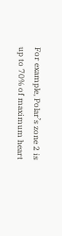For example, Polar’s zone 2 is up to 70% of maximum heart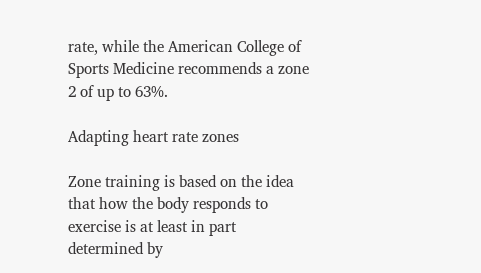rate, while the American College of Sports Medicine recommends a zone 2 of up to 63%.

Adapting heart rate zones

Zone training is based on the idea that how the body responds to exercise is at least in part determined by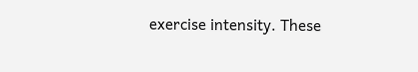exercise intensity. These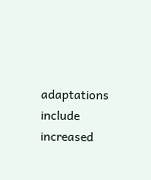adaptations include increased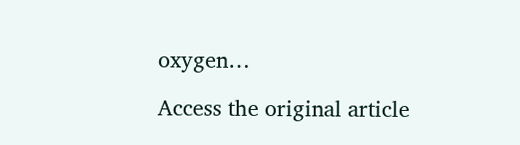oxygen…

Access the original article